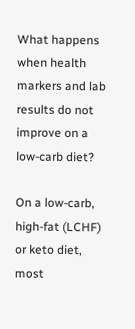What happens when health markers and lab results do not improve on a low-carb diet?

On a low-carb, high-fat (LCHF) or keto diet, most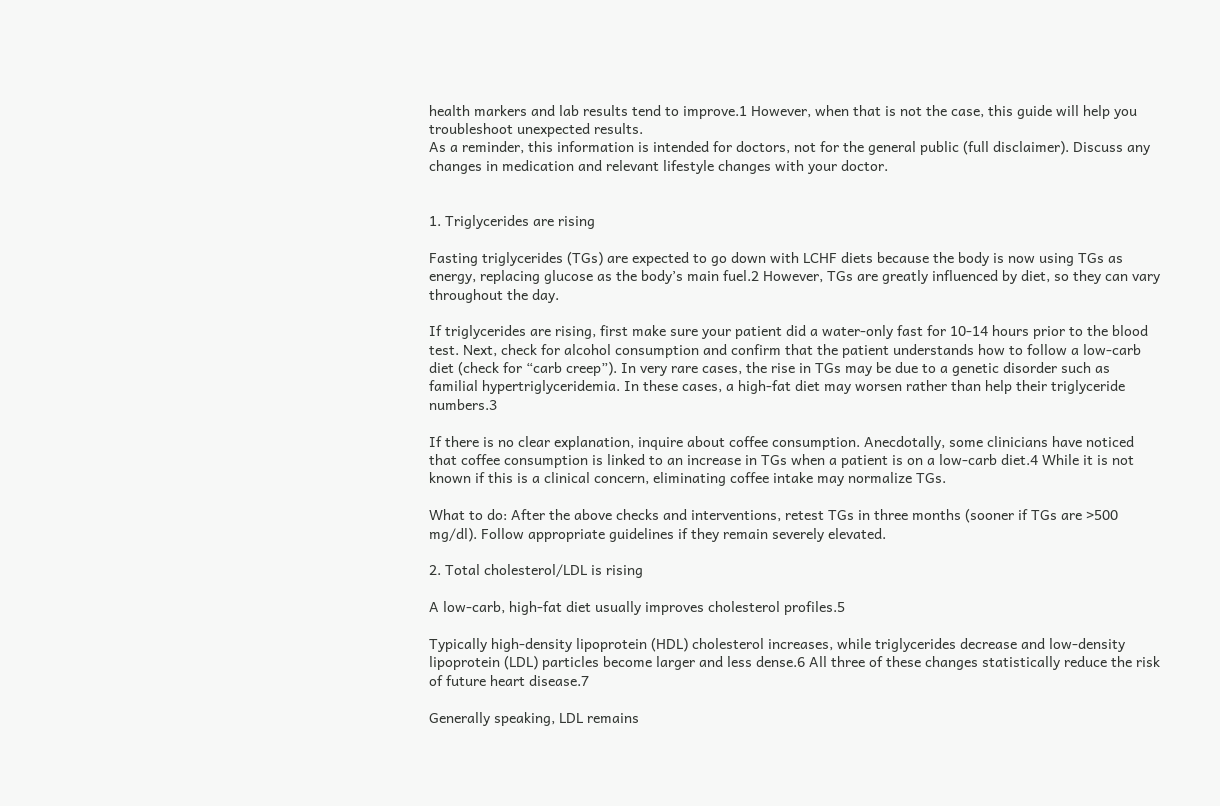health markers and lab results tend to improve.1 However, when that is not the case, this guide will help you troubleshoot unexpected results.
As a reminder, this information is intended for doctors, not for the general public (full disclaimer). Discuss any changes in medication and relevant lifestyle changes with your doctor.


1. Triglycerides are rising

Fasting triglycerides (TGs) are expected to go down with LCHF diets because the body is now using TGs as energy, replacing glucose as the body’s main fuel.2 However, TGs are greatly influenced by diet, so they can vary throughout the day.

If triglycerides are rising, first make sure your patient did a water-only fast for 10-14 hours prior to the blood test. Next, check for alcohol consumption and confirm that the patient understands how to follow a low-carb diet (check for “carb creep”). In very rare cases, the rise in TGs may be due to a genetic disorder such as familial hypertriglyceridemia. In these cases, a high-fat diet may worsen rather than help their triglyceride numbers.3

If there is no clear explanation, inquire about coffee consumption. Anecdotally, some clinicians have noticed that coffee consumption is linked to an increase in TGs when a patient is on a low-carb diet.4 While it is not known if this is a clinical concern, eliminating coffee intake may normalize TGs.

What to do: After the above checks and interventions, retest TGs in three months (sooner if TGs are >500 mg/dl). Follow appropriate guidelines if they remain severely elevated.

2. Total cholesterol/LDL is rising

A low-carb, high-fat diet usually improves cholesterol profiles.5

Typically high-density lipoprotein (HDL) cholesterol increases, while triglycerides decrease and low-density lipoprotein (LDL) particles become larger and less dense.6 All three of these changes statistically reduce the risk of future heart disease.7

Generally speaking, LDL remains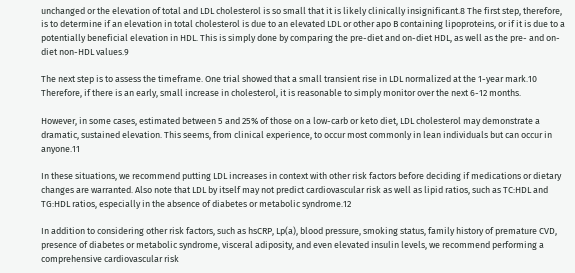unchanged or the elevation of total and LDL cholesterol is so small that it is likely clinically insignificant.8 The first step, therefore, is to determine if an elevation in total cholesterol is due to an elevated LDL or other apo B containing lipoproteins, or if it is due to a potentially beneficial elevation in HDL. This is simply done by comparing the pre-diet and on-diet HDL, as well as the pre- and on-diet non-HDL values.9

The next step is to assess the timeframe. One trial showed that a small transient rise in LDL normalized at the 1-year mark.10 Therefore, if there is an early, small increase in cholesterol, it is reasonable to simply monitor over the next 6-12 months.

However, in some cases, estimated between 5 and 25% of those on a low-carb or keto diet, LDL cholesterol may demonstrate a dramatic, sustained elevation. This seems, from clinical experience, to occur most commonly in lean individuals but can occur in anyone.11

In these situations, we recommend putting LDL increases in context with other risk factors before deciding if medications or dietary changes are warranted. Also note that LDL by itself may not predict cardiovascular risk as well as lipid ratios, such as TC:HDL and TG:HDL ratios, especially in the absence of diabetes or metabolic syndrome.12

In addition to considering other risk factors, such as hsCRP, Lp(a), blood pressure, smoking status, family history of premature CVD, presence of diabetes or metabolic syndrome, visceral adiposity, and even elevated insulin levels, we recommend performing a comprehensive cardiovascular risk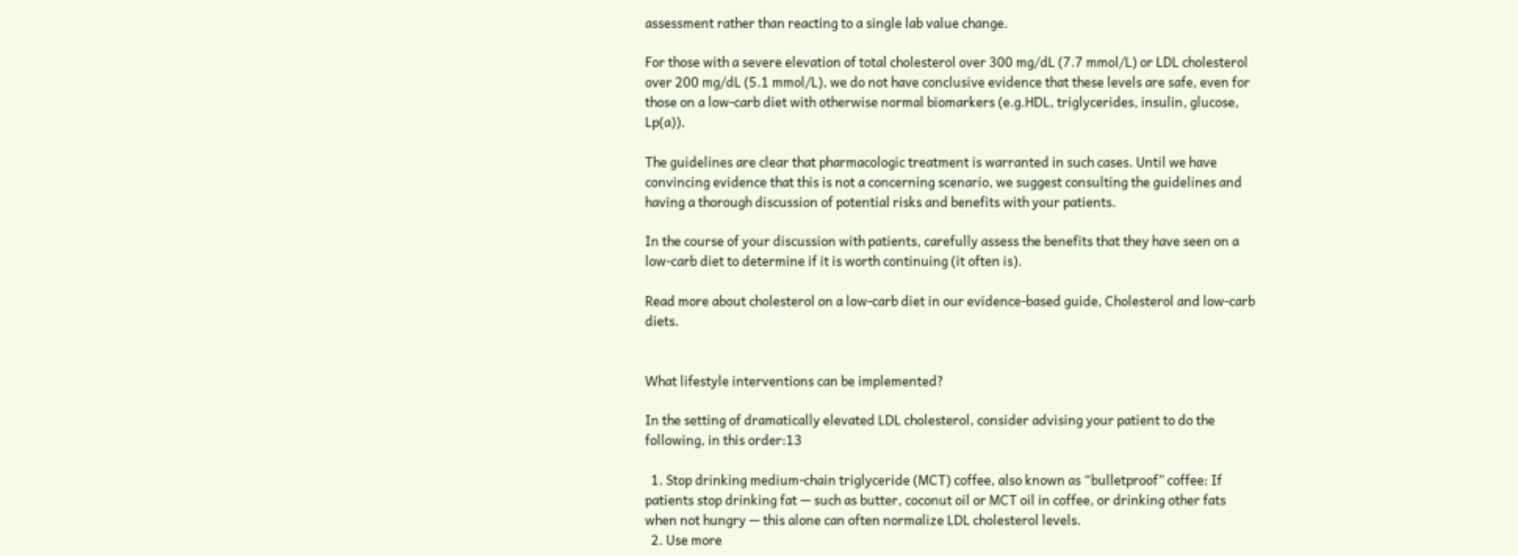assessment rather than reacting to a single lab value change.

For those with a severe elevation of total cholesterol over 300 mg/dL (7.7 mmol/L) or LDL cholesterol over 200 mg/dL (5.1 mmol/L), we do not have conclusive evidence that these levels are safe, even for those on a low-carb diet with otherwise normal biomarkers (e.g.HDL, triglycerides, insulin, glucose, Lp(a)).

The guidelines are clear that pharmacologic treatment is warranted in such cases. Until we have convincing evidence that this is not a concerning scenario, we suggest consulting the guidelines and having a thorough discussion of potential risks and benefits with your patients.

In the course of your discussion with patients, carefully assess the benefits that they have seen on a low-carb diet to determine if it is worth continuing (it often is).

Read more about cholesterol on a low-carb diet in our evidence-based guide, Cholesterol and low-carb diets.


What lifestyle interventions can be implemented?

In the setting of dramatically elevated LDL cholesterol, consider advising your patient to do the following, in this order:13

  1. Stop drinking medium-chain triglyceride (MCT) coffee, also known as “bulletproof” coffee: If patients stop drinking fat — such as butter, coconut oil or MCT oil in coffee, or drinking other fats when not hungry — this alone can often normalize LDL cholesterol levels.
  2. Use more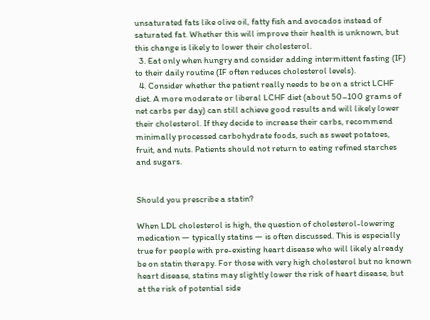unsaturated fats like olive oil, fatty fish and avocados instead of saturated fat. Whether this will improve their health is unknown, but this change is likely to lower their cholesterol.
  3. Eat only when hungry and consider adding intermittent fasting (IF) to their daily routine (IF often reduces cholesterol levels).
  4. Consider whether the patient really needs to be on a strict LCHF diet. A more moderate or liberal LCHF diet (about 50–100 grams of net carbs per day) can still achieve good results and will likely lower their cholesterol. If they decide to increase their carbs, recommend minimally processed carbohydrate foods, such as sweet potatoes, fruit, and nuts. Patients should not return to eating refined starches and sugars.


Should you prescribe a statin?

When LDL cholesterol is high, the question of cholesterol-lowering medication — typically statins — is often discussed. This is especially true for people with pre-existing heart disease who will likely already be on statin therapy. For those with very high cholesterol but no known heart disease, statins may slightly lower the risk of heart disease, but at the risk of potential side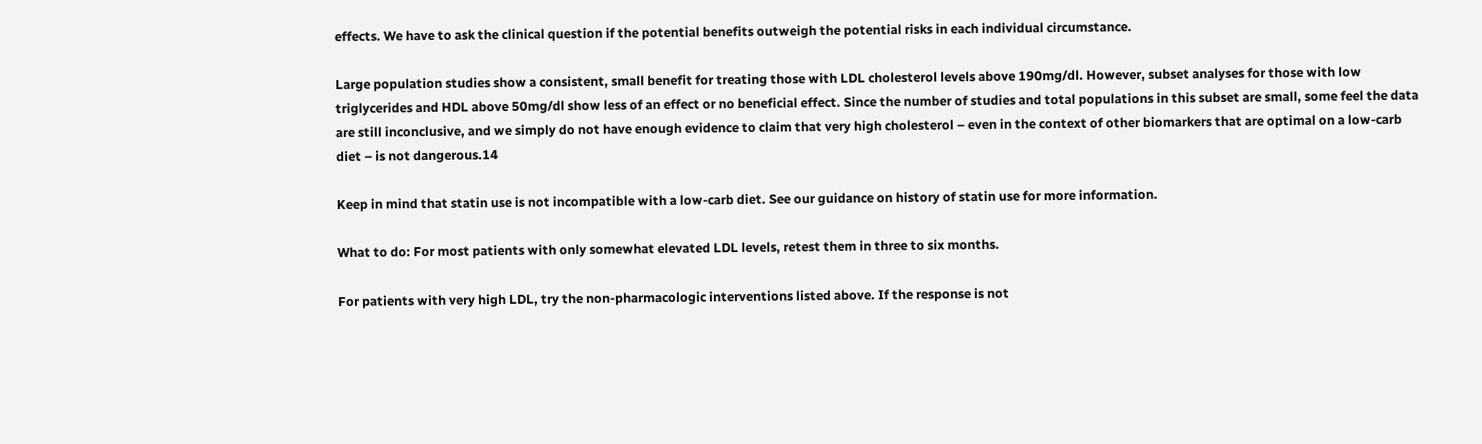effects. We have to ask the clinical question if the potential benefits outweigh the potential risks in each individual circumstance.

Large population studies show a consistent, small benefit for treating those with LDL cholesterol levels above 190mg/dl. However, subset analyses for those with low triglycerides and HDL above 50mg/dl show less of an effect or no beneficial effect. Since the number of studies and total populations in this subset are small, some feel the data are still inconclusive, and we simply do not have enough evidence to claim that very high cholesterol – even in the context of other biomarkers that are optimal on a low-carb diet – is not dangerous.14

Keep in mind that statin use is not incompatible with a low-carb diet. See our guidance on history of statin use for more information.

What to do: For most patients with only somewhat elevated LDL levels, retest them in three to six months.

For patients with very high LDL, try the non-pharmacologic interventions listed above. If the response is not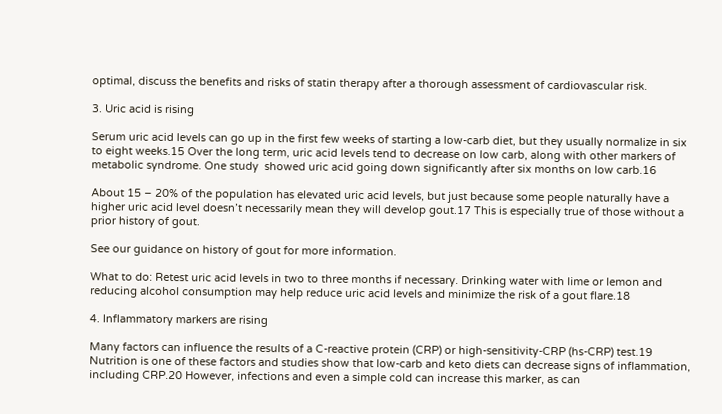optimal, discuss the benefits and risks of statin therapy after a thorough assessment of cardiovascular risk.

3. Uric acid is rising

Serum uric acid levels can go up in the first few weeks of starting a low-carb diet, but they usually normalize in six to eight weeks.15 Over the long term, uric acid levels tend to decrease on low carb, along with other markers of metabolic syndrome. One study  showed uric acid going down significantly after six months on low carb.16

About 15 – 20% of the population has elevated uric acid levels, but just because some people naturally have a higher uric acid level doesn’t necessarily mean they will develop gout.17 This is especially true of those without a prior history of gout.

See our guidance on history of gout for more information.

What to do: Retest uric acid levels in two to three months if necessary. Drinking water with lime or lemon and reducing alcohol consumption may help reduce uric acid levels and minimize the risk of a gout flare.18

4. Inflammatory markers are rising

Many factors can influence the results of a C-reactive protein (CRP) or high-sensitivity-CRP (hs-CRP) test.19 Nutrition is one of these factors and studies show that low-carb and keto diets can decrease signs of inflammation, including CRP.20 However, infections and even a simple cold can increase this marker, as can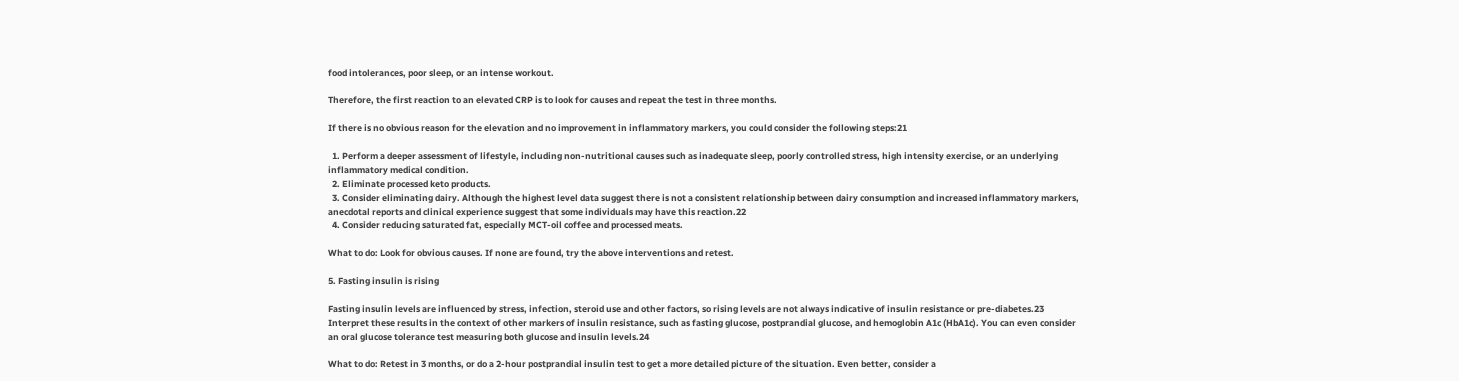food intolerances, poor sleep, or an intense workout.

Therefore, the first reaction to an elevated CRP is to look for causes and repeat the test in three months.

If there is no obvious reason for the elevation and no improvement in inflammatory markers, you could consider the following steps:21

  1. Perform a deeper assessment of lifestyle, including non-nutritional causes such as inadequate sleep, poorly controlled stress, high intensity exercise, or an underlying inflammatory medical condition.
  2. Eliminate processed keto products.
  3. Consider eliminating dairy. Although the highest level data suggest there is not a consistent relationship between dairy consumption and increased inflammatory markers, anecdotal reports and clinical experience suggest that some individuals may have this reaction.22
  4. Consider reducing saturated fat, especially MCT-oil coffee and processed meats.

What to do: Look for obvious causes. If none are found, try the above interventions and retest.

5. Fasting insulin is rising

Fasting insulin levels are influenced by stress, infection, steroid use and other factors, so rising levels are not always indicative of insulin resistance or pre-diabetes.23 Interpret these results in the context of other markers of insulin resistance, such as fasting glucose, postprandial glucose, and hemoglobin A1c (HbA1c). You can even consider an oral glucose tolerance test measuring both glucose and insulin levels.24

What to do: Retest in 3 months, or do a 2-hour postprandial insulin test to get a more detailed picture of the situation. Even better, consider a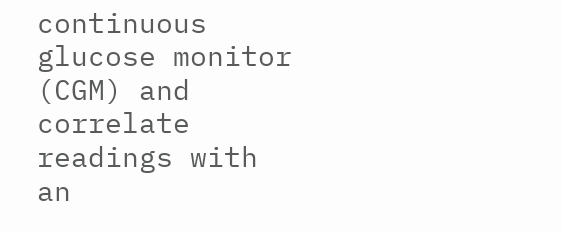continuous glucose monitor (CGM) and correlate readings with an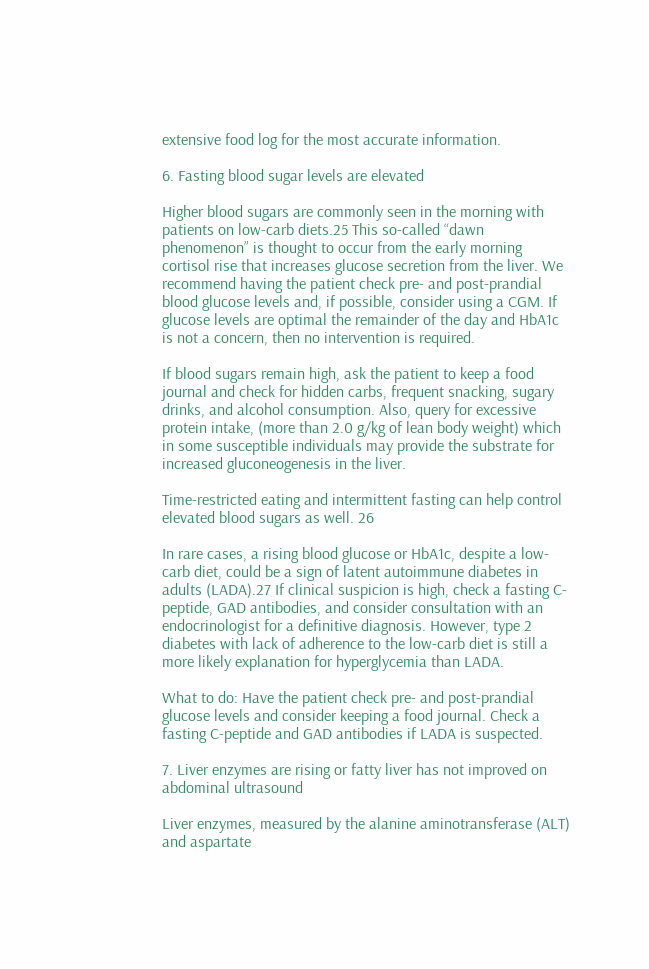extensive food log for the most accurate information.

6. Fasting blood sugar levels are elevated

Higher blood sugars are commonly seen in the morning with patients on low-carb diets.25 This so-called “dawn phenomenon” is thought to occur from the early morning cortisol rise that increases glucose secretion from the liver. We recommend having the patient check pre- and post-prandial blood glucose levels and, if possible, consider using a CGM. If glucose levels are optimal the remainder of the day and HbA1c is not a concern, then no intervention is required.

If blood sugars remain high, ask the patient to keep a food journal and check for hidden carbs, frequent snacking, sugary drinks, and alcohol consumption. Also, query for excessive protein intake, (more than 2.0 g/kg of lean body weight) which in some susceptible individuals may provide the substrate for increased gluconeogenesis in the liver.

Time-restricted eating and intermittent fasting can help control elevated blood sugars as well. 26

In rare cases, a rising blood glucose or HbA1c, despite a low-carb diet, could be a sign of latent autoimmune diabetes in adults (LADA).27 If clinical suspicion is high, check a fasting C-peptide, GAD antibodies, and consider consultation with an endocrinologist for a definitive diagnosis. However, type 2 diabetes with lack of adherence to the low-carb diet is still a more likely explanation for hyperglycemia than LADA.

What to do: Have the patient check pre- and post-prandial glucose levels and consider keeping a food journal. Check a fasting C-peptide and GAD antibodies if LADA is suspected.

7. Liver enzymes are rising or fatty liver has not improved on abdominal ultrasound

Liver enzymes, measured by the alanine aminotransferase (ALT) and aspartate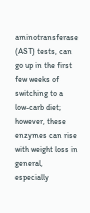aminotransferase (AST) tests, can go up in the first few weeks of switching to a low-carb diet; however, these enzymes can rise with weight loss in general, especially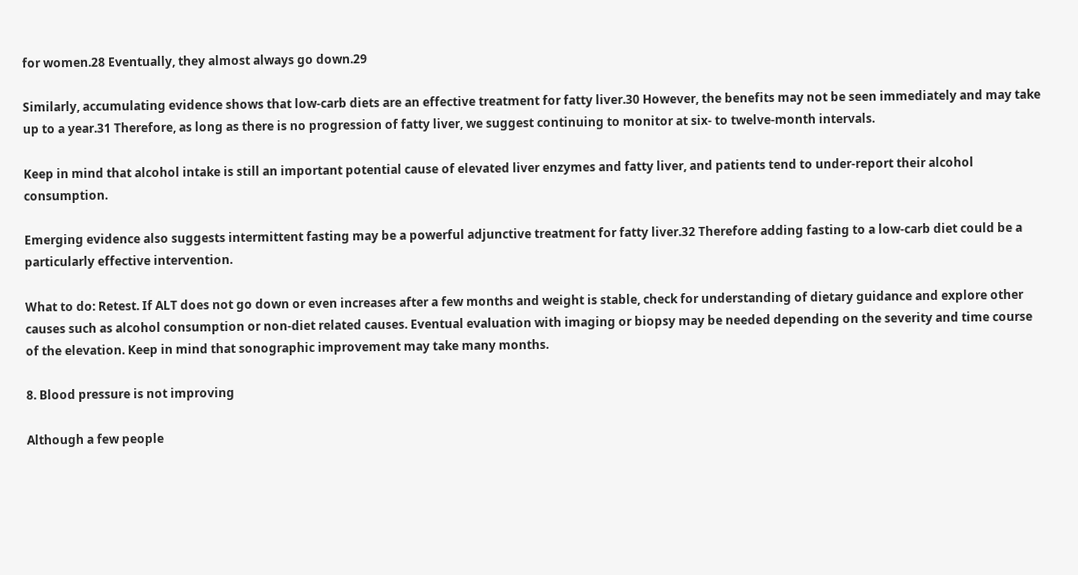for women.28 Eventually, they almost always go down.29

Similarly, accumulating evidence shows that low-carb diets are an effective treatment for fatty liver.30 However, the benefits may not be seen immediately and may take up to a year.31 Therefore, as long as there is no progression of fatty liver, we suggest continuing to monitor at six- to twelve-month intervals.

Keep in mind that alcohol intake is still an important potential cause of elevated liver enzymes and fatty liver, and patients tend to under-report their alcohol consumption.

Emerging evidence also suggests intermittent fasting may be a powerful adjunctive treatment for fatty liver.32 Therefore adding fasting to a low-carb diet could be a particularly effective intervention.

What to do: Retest. If ALT does not go down or even increases after a few months and weight is stable, check for understanding of dietary guidance and explore other causes such as alcohol consumption or non-diet related causes. Eventual evaluation with imaging or biopsy may be needed depending on the severity and time course of the elevation. Keep in mind that sonographic improvement may take many months.

8. Blood pressure is not improving

Although a few people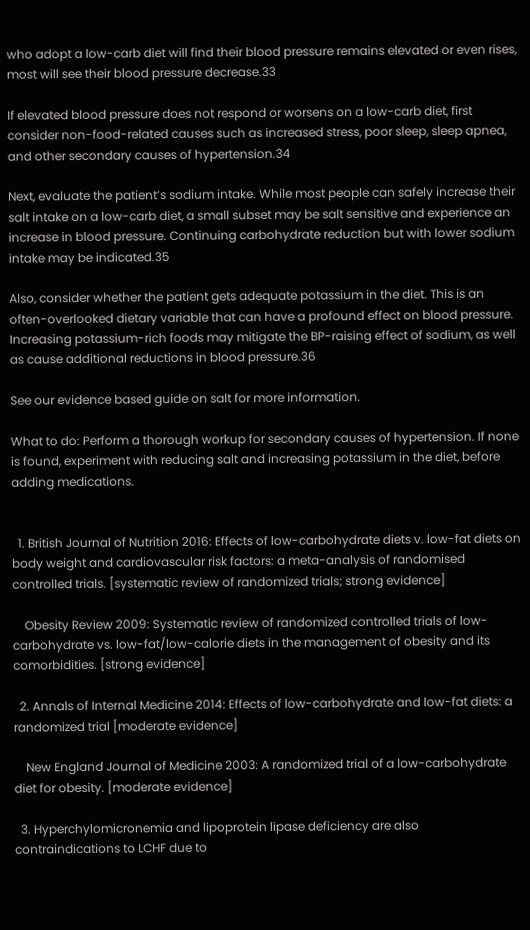who adopt a low-carb diet will find their blood pressure remains elevated or even rises, most will see their blood pressure decrease.33

If elevated blood pressure does not respond or worsens on a low-carb diet, first consider non-food-related causes such as increased stress, poor sleep, sleep apnea, and other secondary causes of hypertension.34

Next, evaluate the patient’s sodium intake. While most people can safely increase their salt intake on a low-carb diet, a small subset may be salt sensitive and experience an increase in blood pressure. Continuing carbohydrate reduction but with lower sodium intake may be indicated.35

Also, consider whether the patient gets adequate potassium in the diet. This is an often-overlooked dietary variable that can have a profound effect on blood pressure. Increasing potassium-rich foods may mitigate the BP-raising effect of sodium, as well as cause additional reductions in blood pressure.36

See our evidence based guide on salt for more information.

What to do: Perform a thorough workup for secondary causes of hypertension. If none is found, experiment with reducing salt and increasing potassium in the diet, before adding medications.


  1. British Journal of Nutrition 2016: Effects of low-carbohydrate diets v. low-fat diets on body weight and cardiovascular risk factors: a meta-analysis of randomised controlled trials. [systematic review of randomized trials; strong evidence]

    Obesity Review 2009: Systematic review of randomized controlled trials of low-carbohydrate vs. low-fat/low-calorie diets in the management of obesity and its comorbidities. [strong evidence]

  2. Annals of Internal Medicine 2014: Effects of low-carbohydrate and low-fat diets: a randomized trial [moderate evidence]

    New England Journal of Medicine 2003: A randomized trial of a low-carbohydrate diet for obesity. [moderate evidence]

  3. Hyperchylomicronemia and lipoprotein lipase deficiency are also contraindications to LCHF due to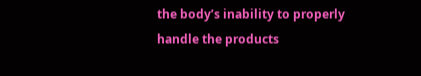the body’s inability to properly handle the products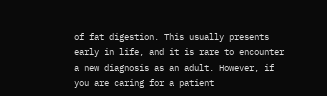of fat digestion. This usually presents early in life, and it is rare to encounter a new diagnosis as an adult. However, if you are caring for a patient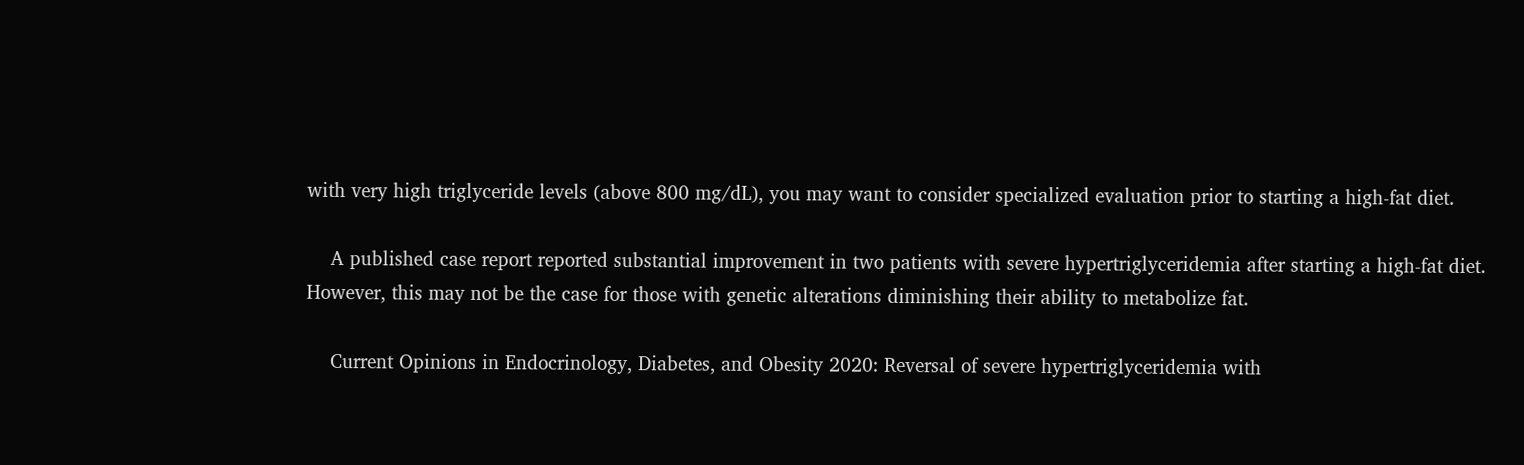with very high triglyceride levels (above 800 mg/dL), you may want to consider specialized evaluation prior to starting a high-fat diet.

    A published case report reported substantial improvement in two patients with severe hypertriglyceridemia after starting a high-fat diet. However, this may not be the case for those with genetic alterations diminishing their ability to metabolize fat.

    Current Opinions in Endocrinology, Diabetes, and Obesity 2020: Reversal of severe hypertriglyceridemia with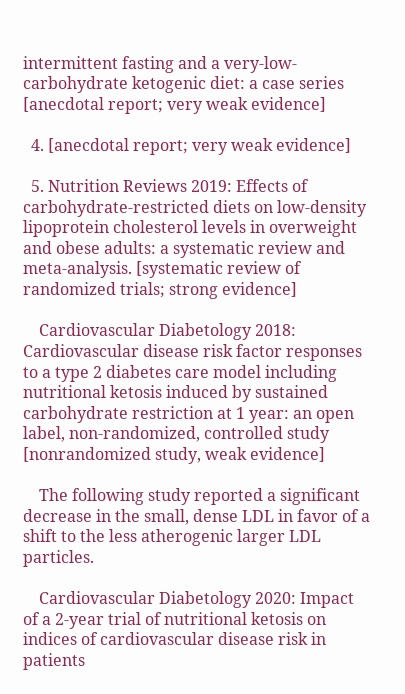intermittent fasting and a very-low-carbohydrate ketogenic diet: a case series [anecdotal report; very weak evidence]

  4. [anecdotal report; very weak evidence]

  5. Nutrition Reviews 2019: Effects of carbohydrate-restricted diets on low-density lipoprotein cholesterol levels in overweight and obese adults: a systematic review and meta-analysis. [systematic review of randomized trials; strong evidence]

    Cardiovascular Diabetology 2018: Cardiovascular disease risk factor responses to a type 2 diabetes care model including nutritional ketosis induced by sustained carbohydrate restriction at 1 year: an open label, non-randomized, controlled study [nonrandomized study, weak evidence]

    The following study reported a significant decrease in the small, dense LDL in favor of a shift to the less atherogenic larger LDL particles.

    Cardiovascular Diabetology 2020: Impact of a 2-year trial of nutritional ketosis on indices of cardiovascular disease risk in patients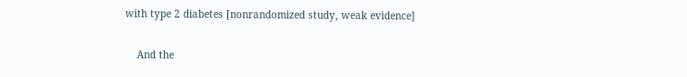with type 2 diabetes [nonrandomized study, weak evidence]

    And the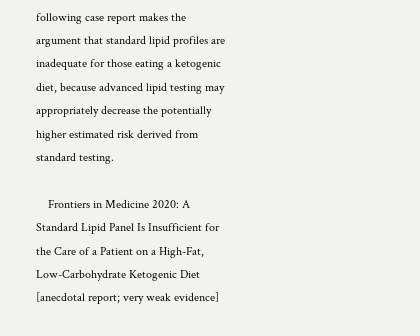following case report makes the argument that standard lipid profiles are inadequate for those eating a ketogenic diet, because advanced lipid testing may appropriately decrease the potentially higher estimated risk derived from standard testing.

    Frontiers in Medicine 2020: A Standard Lipid Panel Is Insufficient for the Care of a Patient on a High-Fat, Low-Carbohydrate Ketogenic Diet [anecdotal report; very weak evidence]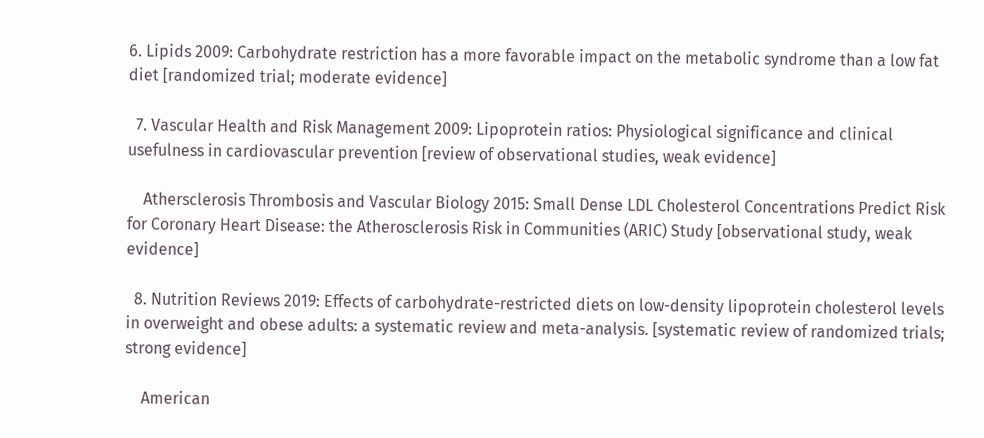6. Lipids 2009: Carbohydrate restriction has a more favorable impact on the metabolic syndrome than a low fat diet [randomized trial; moderate evidence]

  7. Vascular Health and Risk Management 2009: Lipoprotein ratios: Physiological significance and clinical usefulness in cardiovascular prevention [review of observational studies, weak evidence]

    Athersclerosis Thrombosis and Vascular Biology 2015: Small Dense LDL Cholesterol Concentrations Predict Risk for Coronary Heart Disease: the Atherosclerosis Risk in Communities (ARIC) Study [observational study, weak evidence]

  8. Nutrition Reviews 2019: Effects of carbohydrate-restricted diets on low-density lipoprotein cholesterol levels in overweight and obese adults: a systematic review and meta-analysis. [systematic review of randomized trials; strong evidence]

    American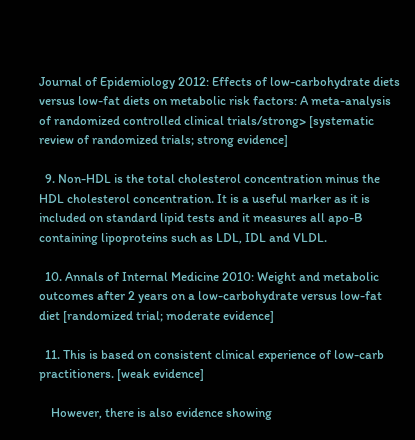Journal of Epidemiology 2012: Effects of low-carbohydrate diets versus low-fat diets on metabolic risk factors: A meta-analysis of randomized controlled clinical trials/strong> [systematic review of randomized trials; strong evidence]

  9. Non-HDL is the total cholesterol concentration minus the HDL cholesterol concentration. It is a useful marker as it is included on standard lipid tests and it measures all apo-B containing lipoproteins such as LDL, IDL and VLDL.

  10. Annals of Internal Medicine 2010: Weight and metabolic outcomes after 2 years on a low-carbohydrate versus low-fat diet [randomized trial; moderate evidence]

  11. This is based on consistent clinical experience of low-carb practitioners. [weak evidence]

    However, there is also evidence showing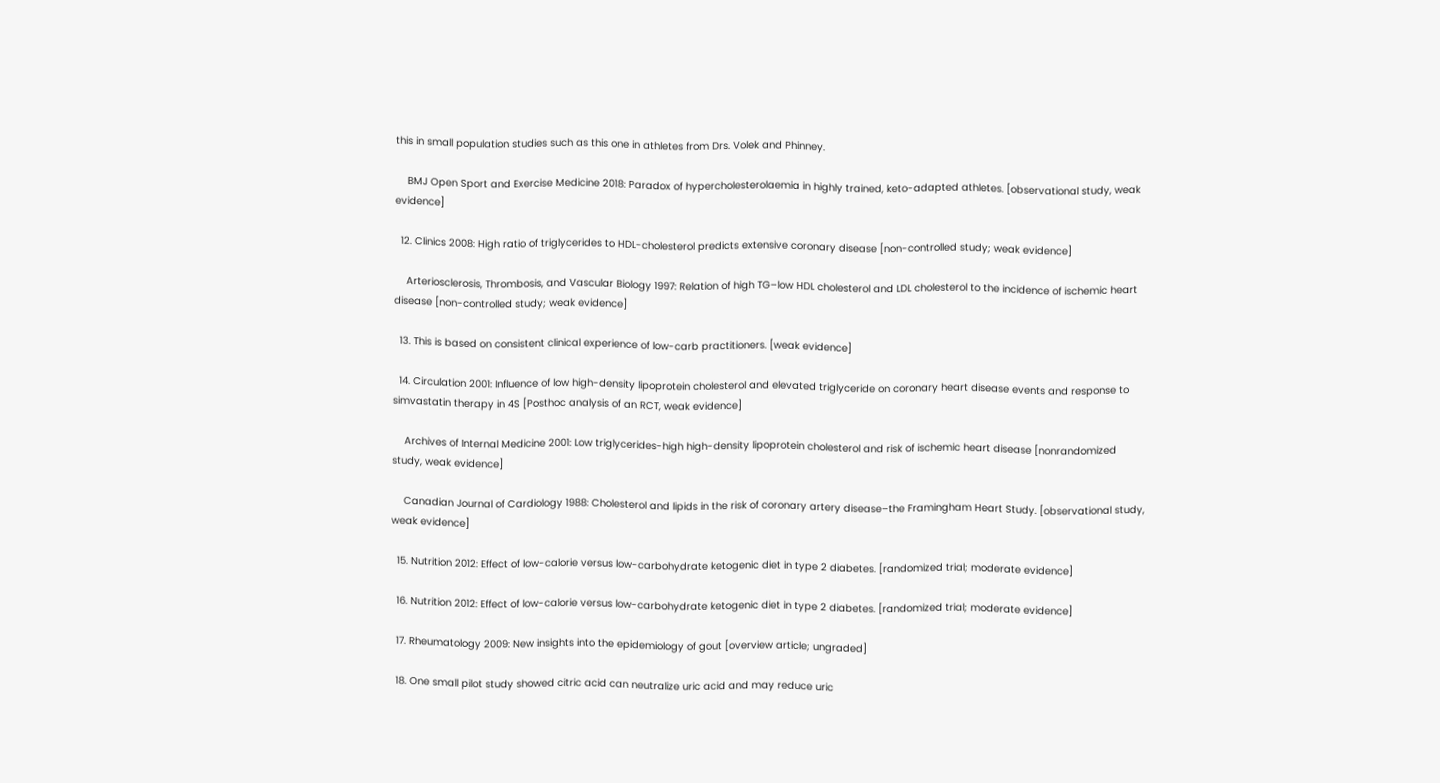this in small population studies such as this one in athletes from Drs. Volek and Phinney.

    BMJ Open Sport and Exercise Medicine 2018: Paradox of hypercholesterolaemia in highly trained, keto-adapted athletes. [observational study, weak evidence]

  12. Clinics 2008: High ratio of triglycerides to HDL-cholesterol predicts extensive coronary disease [non-controlled study; weak evidence]

    Arteriosclerosis, Thrombosis, and Vascular Biology 1997: Relation of high TG–low HDL cholesterol and LDL cholesterol to the incidence of ischemic heart disease [non-controlled study; weak evidence]

  13. This is based on consistent clinical experience of low-carb practitioners. [weak evidence]

  14. Circulation 2001: Influence of low high-density lipoprotein cholesterol and elevated triglyceride on coronary heart disease events and response to simvastatin therapy in 4S [Posthoc analysis of an RCT, weak evidence]

    Archives of Internal Medicine 2001: Low triglycerides-high high-density lipoprotein cholesterol and risk of ischemic heart disease [nonrandomized study, weak evidence]

    Canadian Journal of Cardiology 1988: Cholesterol and lipids in the risk of coronary artery disease–the Framingham Heart Study. [observational study, weak evidence]

  15. Nutrition 2012: Effect of low-calorie versus low-carbohydrate ketogenic diet in type 2 diabetes. [randomized trial; moderate evidence]

  16. Nutrition 2012: Effect of low-calorie versus low-carbohydrate ketogenic diet in type 2 diabetes. [randomized trial; moderate evidence]

  17. Rheumatology 2009: New insights into the epidemiology of gout [overview article; ungraded]

  18. One small pilot study showed citric acid can neutralize uric acid and may reduce uric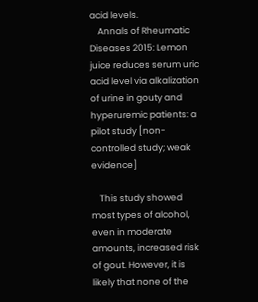acid levels.
    Annals of Rheumatic Diseases 2015: Lemon juice reduces serum uric acid level via alkalization of urine in gouty and hyperuremic patients: a pilot study [non-controlled study; weak evidence]

    This study showed most types of alcohol, even in moderate amounts, increased risk of gout. However, it is likely that none of the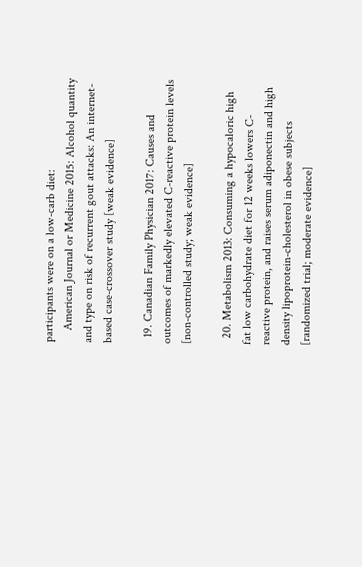participants were on a low-carb diet:
    American Journal or Medicine 2015: Alcohol quantity and type on risk of recurrent gout attacks: An internet-based case-crossover study [weak evidence]

  19. Canadian Family Physician 2017: Causes and outcomes of markedly elevated C-reactive protein levels [non-controlled study; weak evidence]

  20. Metabolism 2013: Consuming a hypocaloric high fat low carbohydrate diet for 12 weeks lowers C-reactive protein, and raises serum adiponectin and high density lipoprotein-cholesterol in obese subjects [randomized trial; moderate evidence]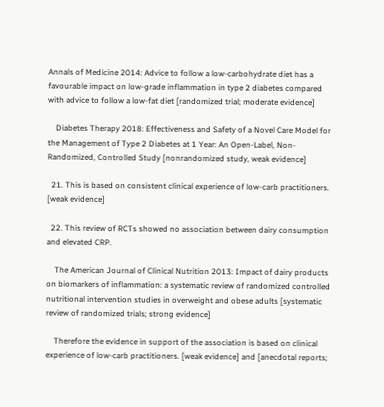Annals of Medicine 2014: Advice to follow a low-carbohydrate diet has a favourable impact on low-grade inflammation in type 2 diabetes compared with advice to follow a low-fat diet [randomized trial; moderate evidence]

    Diabetes Therapy 2018: Effectiveness and Safety of a Novel Care Model for the Management of Type 2 Diabetes at 1 Year: An Open-Label, Non-Randomized, Controlled Study [nonrandomized study, weak evidence]

  21. This is based on consistent clinical experience of low-carb practitioners. [weak evidence]

  22. This review of RCTs showed no association between dairy consumption and elevated CRP.

    The American Journal of Clinical Nutrition 2013: Impact of dairy products on biomarkers of inflammation: a systematic review of randomized controlled nutritional intervention studies in overweight and obese adults [systematic review of randomized trials; strong evidence]

    Therefore the evidence in support of the association is based on clinical experience of low-carb practitioners. [weak evidence] and [anecdotal reports;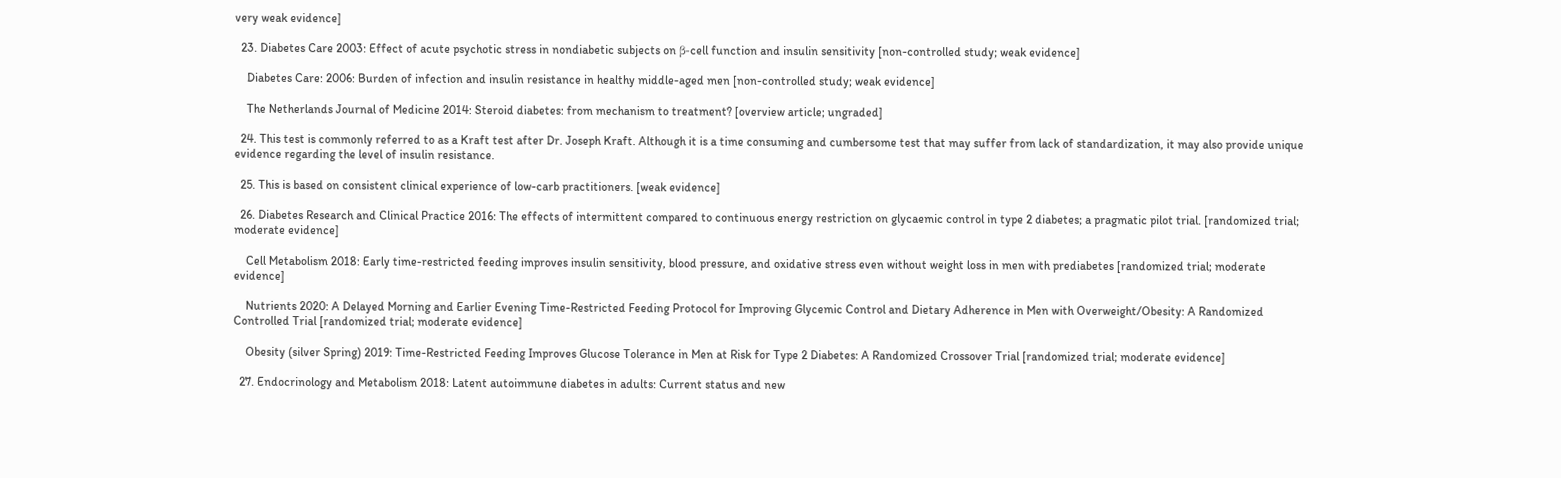very weak evidence]

  23. Diabetes Care 2003: Effect of acute psychotic stress in nondiabetic subjects on β-cell function and insulin sensitivity [non-controlled study; weak evidence]

    Diabetes Care: 2006: Burden of infection and insulin resistance in healthy middle-aged men [non-controlled study; weak evidence]

    The Netherlands Journal of Medicine 2014: Steroid diabetes: from mechanism to treatment? [overview article; ungraded]

  24. This test is commonly referred to as a Kraft test after Dr. Joseph Kraft. Although it is a time consuming and cumbersome test that may suffer from lack of standardization, it may also provide unique evidence regarding the level of insulin resistance.

  25. This is based on consistent clinical experience of low-carb practitioners. [weak evidence]

  26. Diabetes Research and Clinical Practice 2016: The effects of intermittent compared to continuous energy restriction on glycaemic control in type 2 diabetes; a pragmatic pilot trial. [randomized trial; moderate evidence]

    Cell Metabolism 2018: Early time-restricted feeding improves insulin sensitivity, blood pressure, and oxidative stress even without weight loss in men with prediabetes [randomized trial; moderate evidence]

    Nutrients 2020: A Delayed Morning and Earlier Evening Time-Restricted Feeding Protocol for Improving Glycemic Control and Dietary Adherence in Men with Overweight/Obesity: A Randomized Controlled Trial [randomized trial; moderate evidence]

    Obesity (silver Spring) 2019: Time-Restricted Feeding Improves Glucose Tolerance in Men at Risk for Type 2 Diabetes: A Randomized Crossover Trial [randomized trial; moderate evidence]

  27. Endocrinology and Metabolism 2018: Latent autoimmune diabetes in adults: Current status and new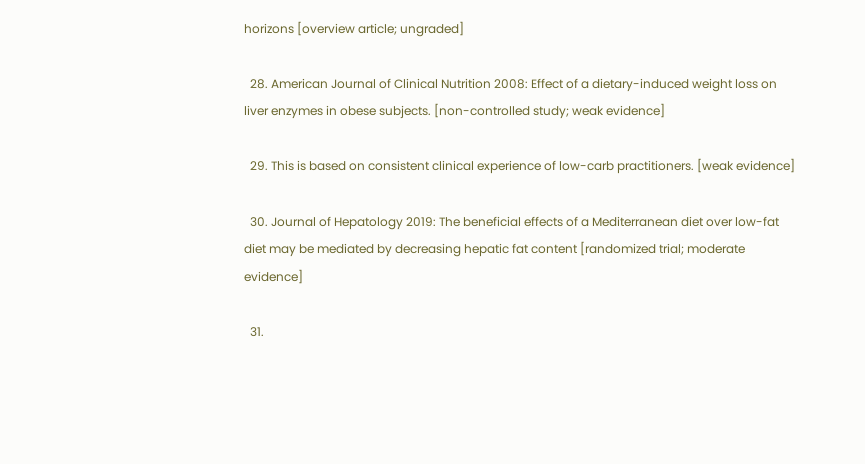horizons [overview article; ungraded]

  28. American Journal of Clinical Nutrition 2008: Effect of a dietary-induced weight loss on liver enzymes in obese subjects. [non-controlled study; weak evidence]

  29. This is based on consistent clinical experience of low-carb practitioners. [weak evidence]

  30. Journal of Hepatology 2019: The beneficial effects of a Mediterranean diet over low-fat diet may be mediated by decreasing hepatic fat content [randomized trial; moderate evidence]

  31.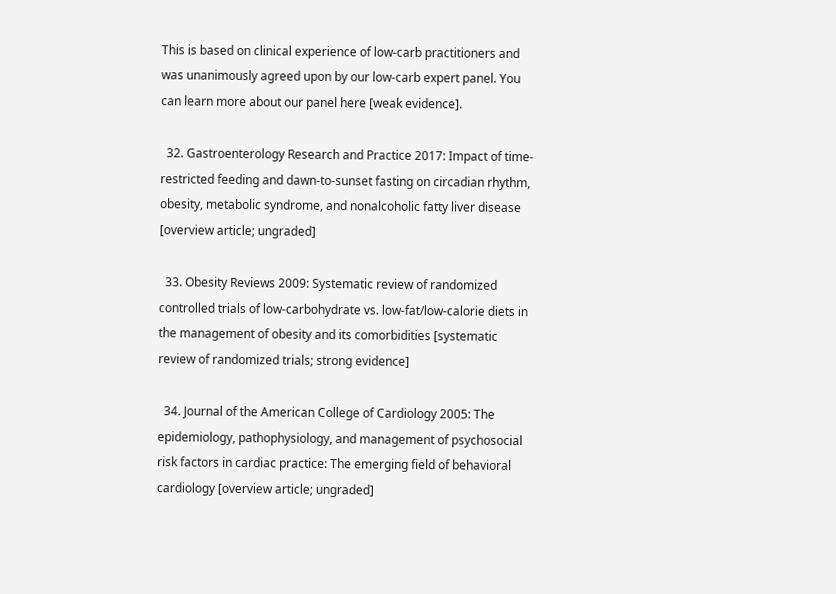This is based on clinical experience of low-carb practitioners and was unanimously agreed upon by our low-carb expert panel. You can learn more about our panel here [weak evidence].

  32. Gastroenterology Research and Practice 2017: Impact of time-restricted feeding and dawn-to-sunset fasting on circadian rhythm, obesity, metabolic syndrome, and nonalcoholic fatty liver disease [overview article; ungraded]

  33. Obesity Reviews 2009: Systematic review of randomized controlled trials of low-carbohydrate vs. low-fat/low-calorie diets in the management of obesity and its comorbidities [systematic review of randomized trials; strong evidence]

  34. Journal of the American College of Cardiology 2005: The epidemiology, pathophysiology, and management of psychosocial risk factors in cardiac practice: The emerging field of behavioral cardiology [overview article; ungraded]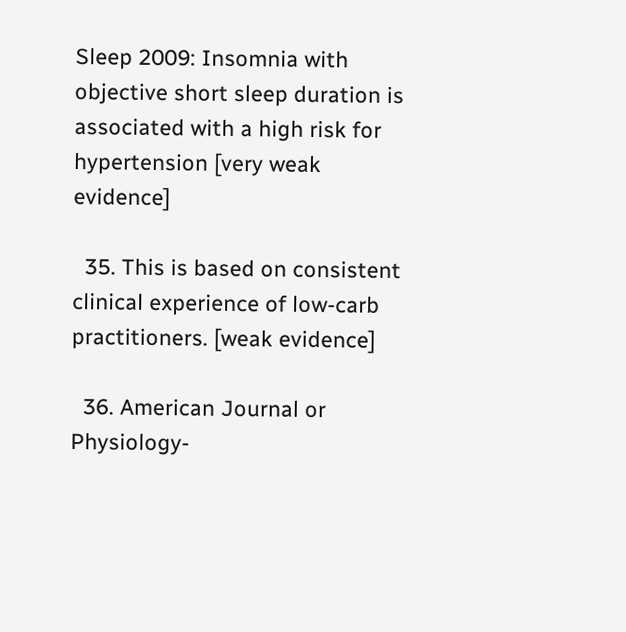Sleep 2009: Insomnia with objective short sleep duration is associated with a high risk for hypertension [very weak evidence]

  35. This is based on consistent clinical experience of low-carb practitioners. [weak evidence]

  36. American Journal or Physiology-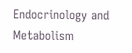Endocrinology and Metabolism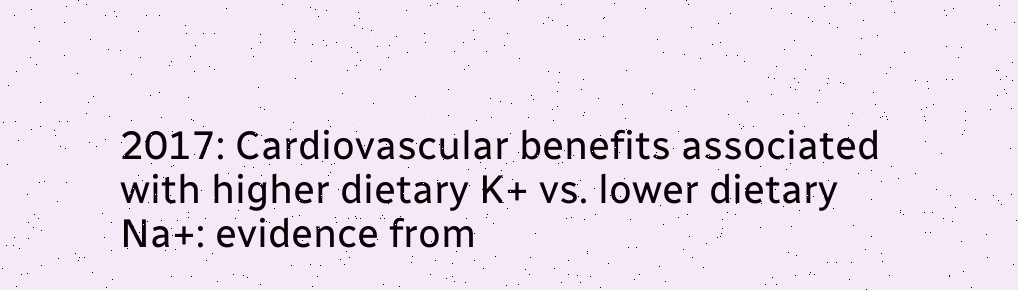2017: Cardiovascular benefits associated with higher dietary K+ vs. lower dietary Na+: evidence from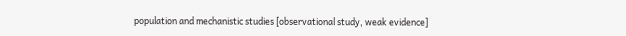population and mechanistic studies [observational study, weak evidence]